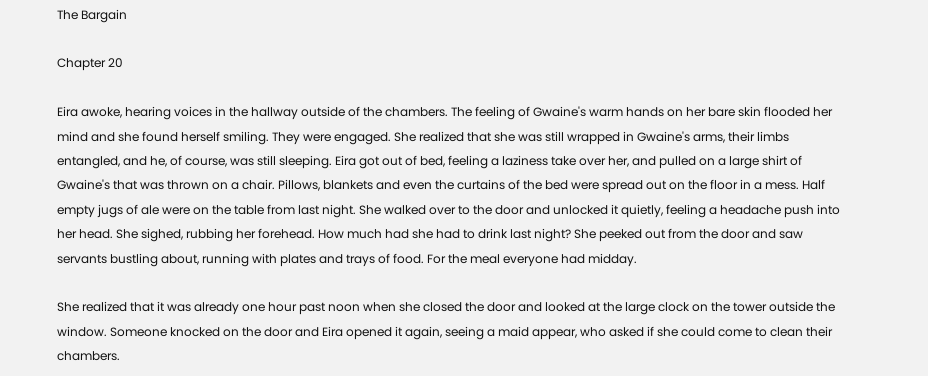The Bargain

Chapter 20

Eira awoke, hearing voices in the hallway outside of the chambers. The feeling of Gwaine's warm hands on her bare skin flooded her mind and she found herself smiling. They were engaged. She realized that she was still wrapped in Gwaine's arms, their limbs entangled, and he, of course, was still sleeping. Eira got out of bed, feeling a laziness take over her, and pulled on a large shirt of Gwaine's that was thrown on a chair. Pillows, blankets and even the curtains of the bed were spread out on the floor in a mess. Half empty jugs of ale were on the table from last night. She walked over to the door and unlocked it quietly, feeling a headache push into her head. She sighed, rubbing her forehead. How much had she had to drink last night? She peeked out from the door and saw servants bustling about, running with plates and trays of food. For the meal everyone had midday.

She realized that it was already one hour past noon when she closed the door and looked at the large clock on the tower outside the window. Someone knocked on the door and Eira opened it again, seeing a maid appear, who asked if she could come to clean their chambers.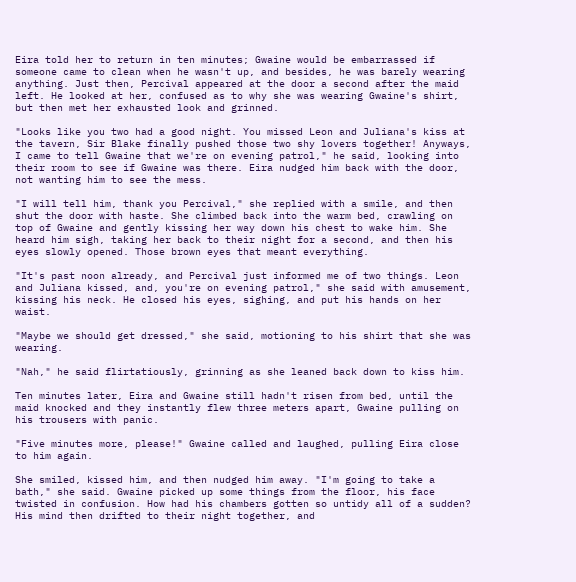Eira told her to return in ten minutes; Gwaine would be embarrassed if someone came to clean when he wasn't up, and besides, he was barely wearing anything. Just then, Percival appeared at the door a second after the maid left. He looked at her, confused as to why she was wearing Gwaine's shirt, but then met her exhausted look and grinned.

"Looks like you two had a good night. You missed Leon and Juliana's kiss at the tavern, Sir Blake finally pushed those two shy lovers together! Anyways, I came to tell Gwaine that we're on evening patrol," he said, looking into their room to see if Gwaine was there. Eira nudged him back with the door, not wanting him to see the mess.

"I will tell him, thank you Percival," she replied with a smile, and then shut the door with haste. She climbed back into the warm bed, crawling on top of Gwaine and gently kissing her way down his chest to wake him. She heard him sigh, taking her back to their night for a second, and then his eyes slowly opened. Those brown eyes that meant everything.

"It's past noon already, and Percival just informed me of two things. Leon and Juliana kissed, and, you're on evening patrol," she said with amusement, kissing his neck. He closed his eyes, sighing, and put his hands on her waist.

"Maybe we should get dressed," she said, motioning to his shirt that she was wearing.

"Nah," he said flirtatiously, grinning as she leaned back down to kiss him.

Ten minutes later, Eira and Gwaine still hadn't risen from bed, until the maid knocked and they instantly flew three meters apart, Gwaine pulling on his trousers with panic.

"Five minutes more, please!" Gwaine called and laughed, pulling Eira close to him again.

She smiled, kissed him, and then nudged him away. "I'm going to take a bath," she said. Gwaine picked up some things from the floor, his face twisted in confusion. How had his chambers gotten so untidy all of a sudden? His mind then drifted to their night together, and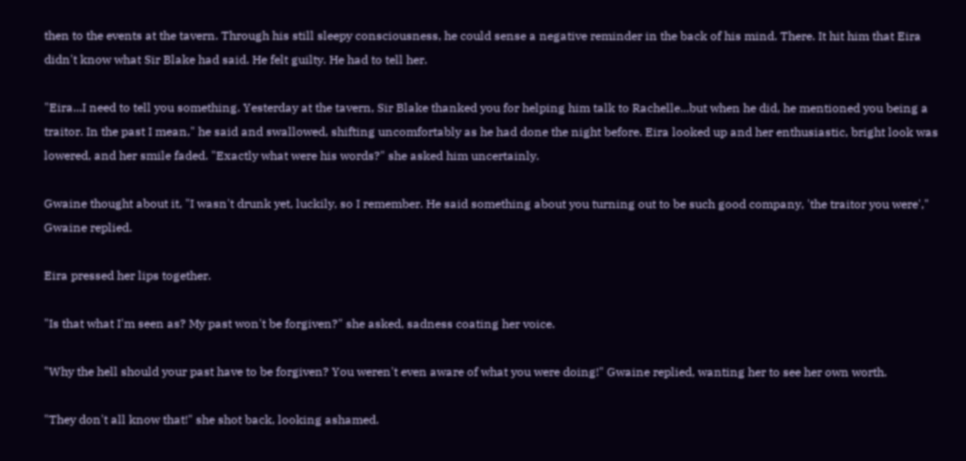then to the events at the tavern. Through his still sleepy consciousness, he could sense a negative reminder in the back of his mind. There. It hit him that Eira didn't know what Sir Blake had said. He felt guilty. He had to tell her.

"Eira...I need to tell you something. Yesterday at the tavern, Sir Blake thanked you for helping him talk to Rachelle...but when he did, he mentioned you being a traitor. In the past I mean," he said and swallowed, shifting uncomfortably as he had done the night before. Eira looked up and her enthusiastic, bright look was lowered, and her smile faded. "Exactly what were his words?" she asked him uncertainly.

Gwaine thought about it, "I wasn't drunk yet, luckily, so I remember. He said something about you turning out to be such good company, 'the traitor you were'," Gwaine replied.

Eira pressed her lips together.

"Is that what I'm seen as? My past won't be forgiven?" she asked, sadness coating her voice.

"Why the hell should your past have to be forgiven? You weren't even aware of what you were doing!" Gwaine replied, wanting her to see her own worth.

"They don't all know that!" she shot back, looking ashamed.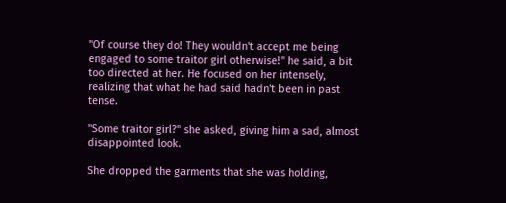"Of course they do! They wouldn't accept me being engaged to some traitor girl otherwise!" he said, a bit too directed at her. He focused on her intensely, realizing that what he had said hadn't been in past tense.

"Some traitor girl?" she asked, giving him a sad, almost disappointed look.

She dropped the garments that she was holding,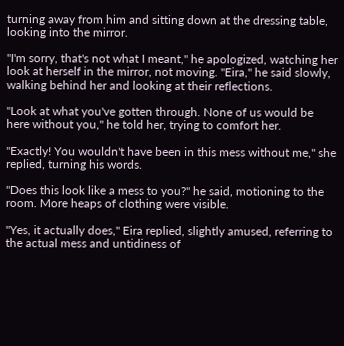turning away from him and sitting down at the dressing table, looking into the mirror.

"I'm sorry, that's not what I meant," he apologized, watching her look at herself in the mirror, not moving. "Eira," he said slowly, walking behind her and looking at their reflections.

"Look at what you've gotten through. None of us would be here without you," he told her, trying to comfort her.

"Exactly! You wouldn't have been in this mess without me," she replied, turning his words.

"Does this look like a mess to you?" he said, motioning to the room. More heaps of clothing were visible.

"Yes, it actually does," Eira replied, slightly amused, referring to the actual mess and untidiness of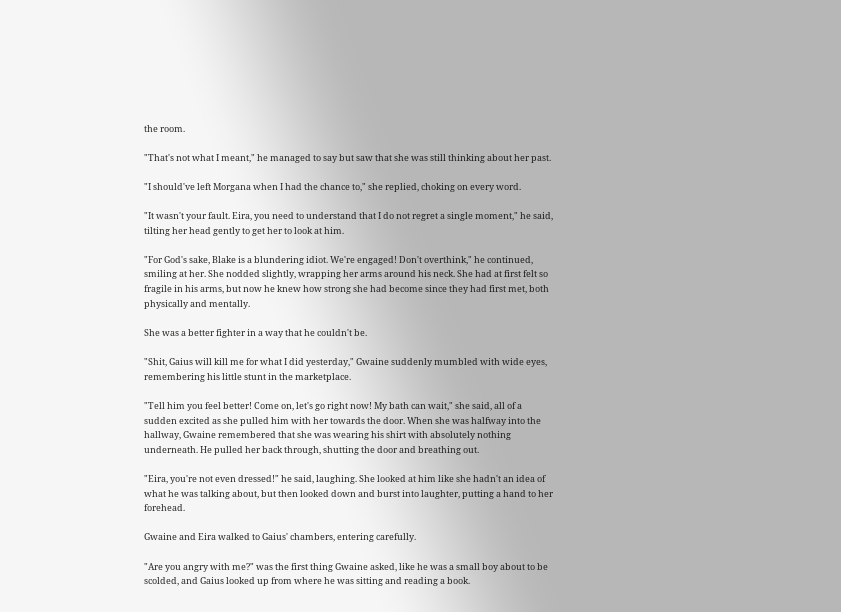the room.

"That's not what I meant," he managed to say but saw that she was still thinking about her past.

"I should've left Morgana when I had the chance to," she replied, choking on every word.

"It wasn't your fault. Eira, you need to understand that I do not regret a single moment," he said, tilting her head gently to get her to look at him.

"For God's sake, Blake is a blundering idiot. We're engaged! Don't overthink," he continued, smiling at her. She nodded slightly, wrapping her arms around his neck. She had at first felt so fragile in his arms, but now he knew how strong she had become since they had first met, both physically and mentally.

She was a better fighter in a way that he couldn't be.

"Shit, Gaius will kill me for what I did yesterday," Gwaine suddenly mumbled with wide eyes, remembering his little stunt in the marketplace.

"Tell him you feel better! Come on, let's go right now! My bath can wait," she said, all of a sudden excited as she pulled him with her towards the door. When she was halfway into the hallway, Gwaine remembered that she was wearing his shirt with absolutely nothing underneath. He pulled her back through, shutting the door and breathing out.

"Eira, you're not even dressed!" he said, laughing. She looked at him like she hadn't an idea of what he was talking about, but then looked down and burst into laughter, putting a hand to her forehead.

Gwaine and Eira walked to Gaius' chambers, entering carefully.

"Are you angry with me?" was the first thing Gwaine asked, like he was a small boy about to be scolded, and Gaius looked up from where he was sitting and reading a book.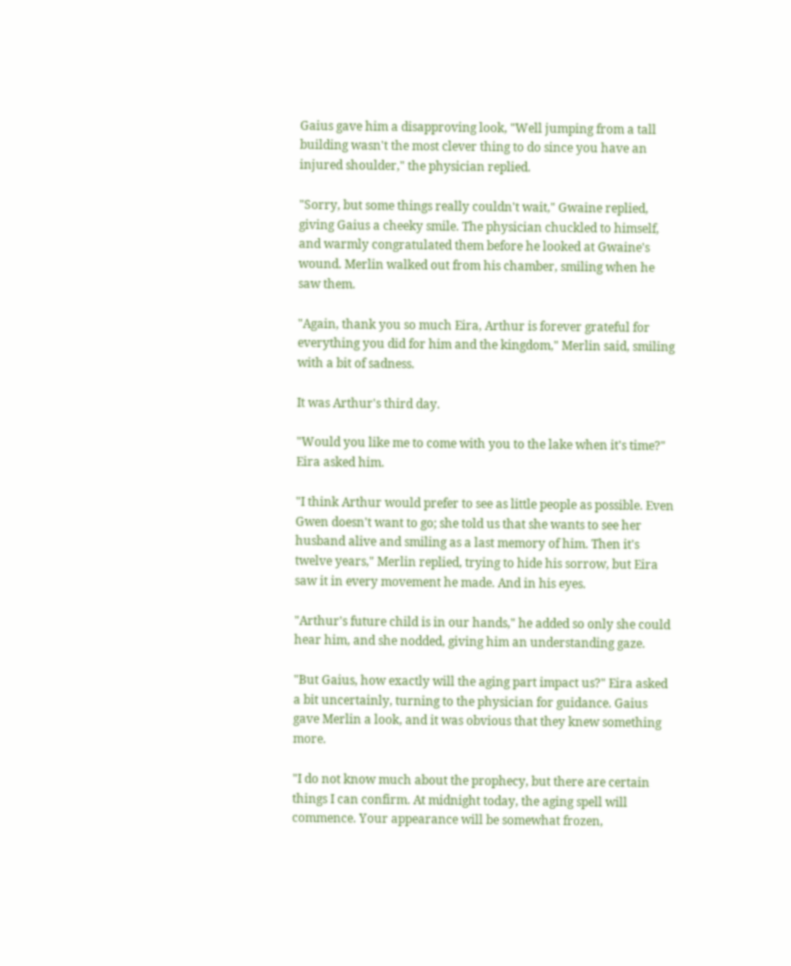Gaius gave him a disapproving look, "Well jumping from a tall building wasn't the most clever thing to do since you have an injured shoulder," the physician replied.

"Sorry, but some things really couldn't wait," Gwaine replied, giving Gaius a cheeky smile. The physician chuckled to himself, and warmly congratulated them before he looked at Gwaine's wound. Merlin walked out from his chamber, smiling when he saw them.

"Again, thank you so much Eira, Arthur is forever grateful for everything you did for him and the kingdom," Merlin said, smiling with a bit of sadness.

It was Arthur's third day.

"Would you like me to come with you to the lake when it's time?" Eira asked him.

"I think Arthur would prefer to see as little people as possible. Even Gwen doesn't want to go; she told us that she wants to see her husband alive and smiling as a last memory of him. Then it's twelve years," Merlin replied, trying to hide his sorrow, but Eira saw it in every movement he made. And in his eyes.

"Arthur's future child is in our hands," he added so only she could hear him, and she nodded, giving him an understanding gaze.

"But Gaius, how exactly will the aging part impact us?" Eira asked a bit uncertainly, turning to the physician for guidance. Gaius gave Merlin a look, and it was obvious that they knew something more.

"I do not know much about the prophecy, but there are certain things I can confirm. At midnight today, the aging spell will commence. Your appearance will be somewhat frozen,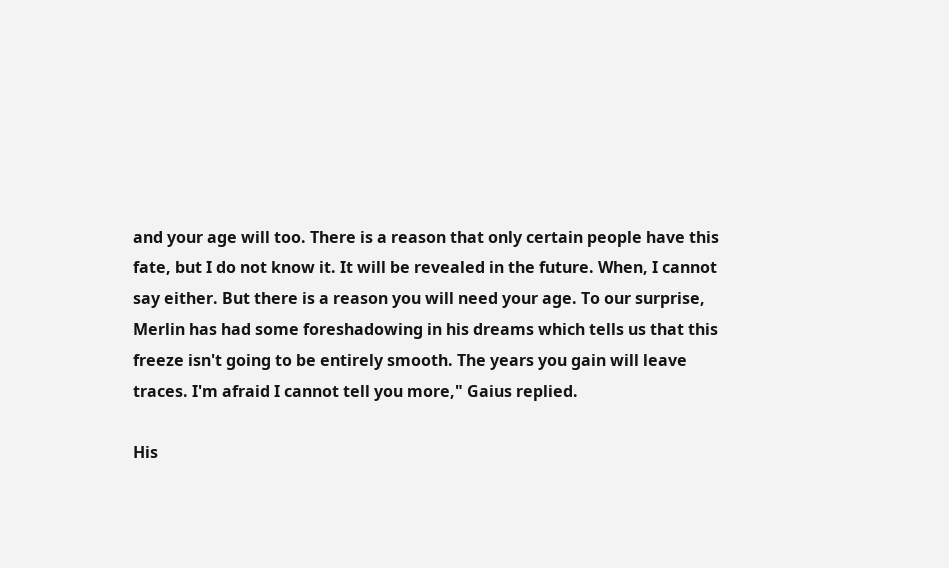and your age will too. There is a reason that only certain people have this fate, but I do not know it. It will be revealed in the future. When, I cannot say either. But there is a reason you will need your age. To our surprise, Merlin has had some foreshadowing in his dreams which tells us that this freeze isn't going to be entirely smooth. The years you gain will leave traces. I'm afraid I cannot tell you more," Gaius replied.

His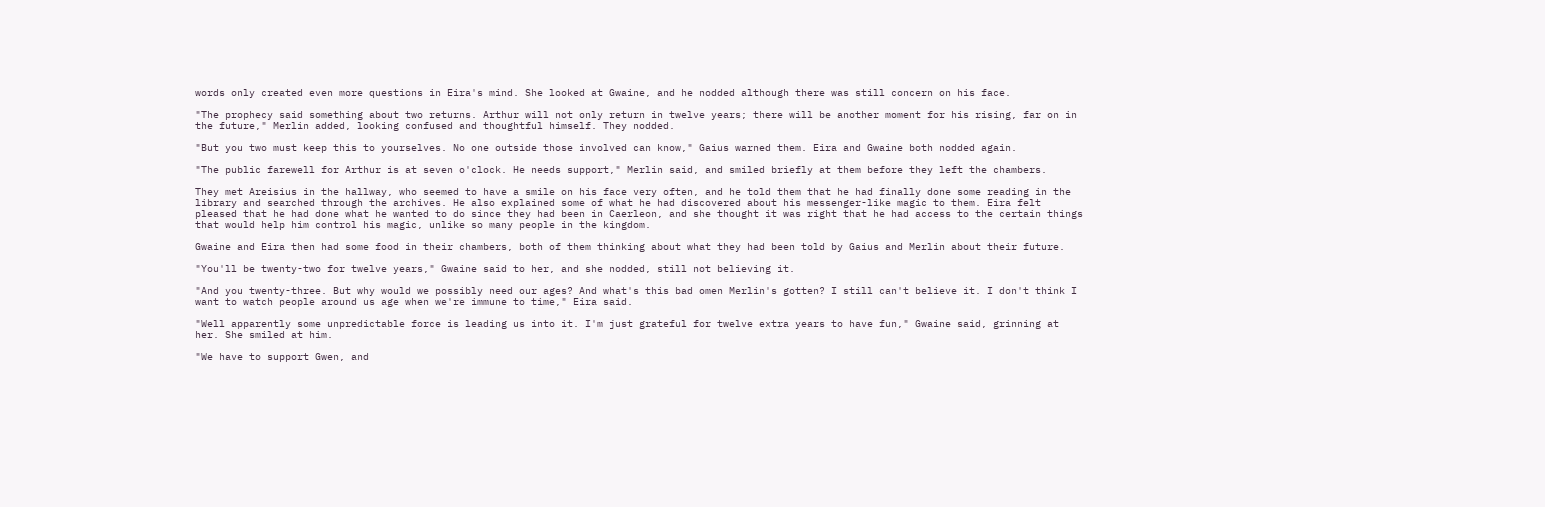words only created even more questions in Eira's mind. She looked at Gwaine, and he nodded although there was still concern on his face.

"The prophecy said something about two returns. Arthur will not only return in twelve years; there will be another moment for his rising, far on in the future," Merlin added, looking confused and thoughtful himself. They nodded.

"But you two must keep this to yourselves. No one outside those involved can know," Gaius warned them. Eira and Gwaine both nodded again.

"The public farewell for Arthur is at seven o'clock. He needs support," Merlin said, and smiled briefly at them before they left the chambers.

They met Areisius in the hallway, who seemed to have a smile on his face very often, and he told them that he had finally done some reading in the library and searched through the archives. He also explained some of what he had discovered about his messenger-like magic to them. Eira felt pleased that he had done what he wanted to do since they had been in Caerleon, and she thought it was right that he had access to the certain things that would help him control his magic, unlike so many people in the kingdom.

Gwaine and Eira then had some food in their chambers, both of them thinking about what they had been told by Gaius and Merlin about their future.

"You'll be twenty-two for twelve years," Gwaine said to her, and she nodded, still not believing it.

"And you twenty-three. But why would we possibly need our ages? And what's this bad omen Merlin's gotten? I still can't believe it. I don't think I want to watch people around us age when we're immune to time," Eira said.

"Well apparently some unpredictable force is leading us into it. I'm just grateful for twelve extra years to have fun," Gwaine said, grinning at her. She smiled at him.

"We have to support Gwen, and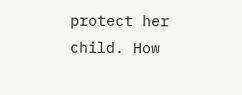protect her child. How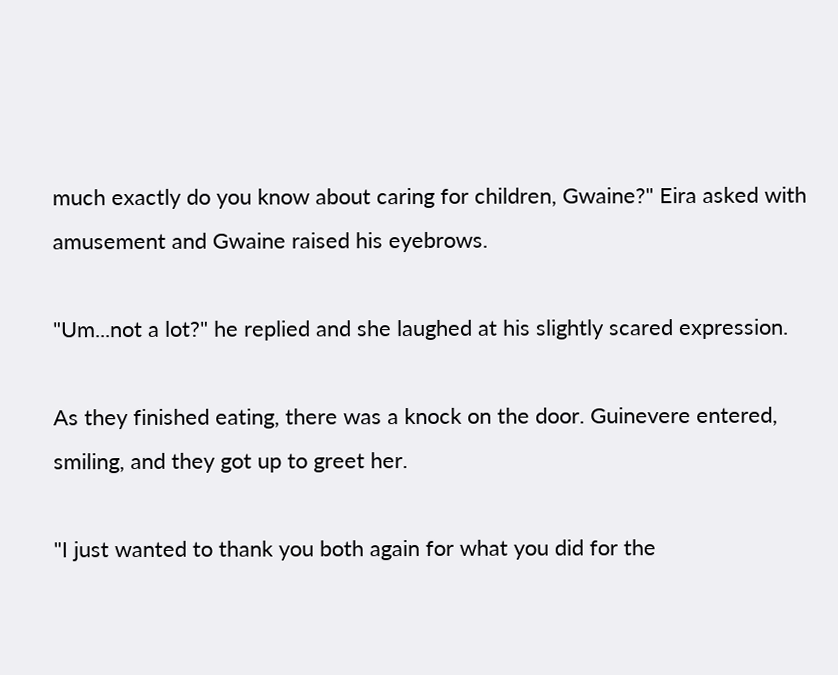much exactly do you know about caring for children, Gwaine?" Eira asked with amusement and Gwaine raised his eyebrows.

"Um...not a lot?" he replied and she laughed at his slightly scared expression.

As they finished eating, there was a knock on the door. Guinevere entered, smiling, and they got up to greet her.

"I just wanted to thank you both again for what you did for the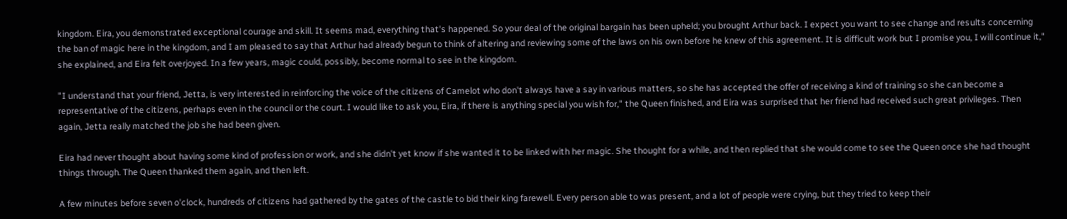kingdom. Eira, you demonstrated exceptional courage and skill. It seems mad, everything that's happened. So your deal of the original bargain has been upheld; you brought Arthur back. I expect you want to see change and results concerning the ban of magic here in the kingdom, and I am pleased to say that Arthur had already begun to think of altering and reviewing some of the laws on his own before he knew of this agreement. It is difficult work but I promise you, I will continue it," she explained, and Eira felt overjoyed. In a few years, magic could, possibly, become normal to see in the kingdom.

"I understand that your friend, Jetta, is very interested in reinforcing the voice of the citizens of Camelot who don't always have a say in various matters, so she has accepted the offer of receiving a kind of training so she can become a representative of the citizens, perhaps even in the council or the court. I would like to ask you, Eira, if there is anything special you wish for," the Queen finished, and Eira was surprised that her friend had received such great privileges. Then again, Jetta really matched the job she had been given.

Eira had never thought about having some kind of profession or work, and she didn't yet know if she wanted it to be linked with her magic. She thought for a while, and then replied that she would come to see the Queen once she had thought things through. The Queen thanked them again, and then left.

A few minutes before seven o'clock, hundreds of citizens had gathered by the gates of the castle to bid their king farewell. Every person able to was present, and a lot of people were crying, but they tried to keep their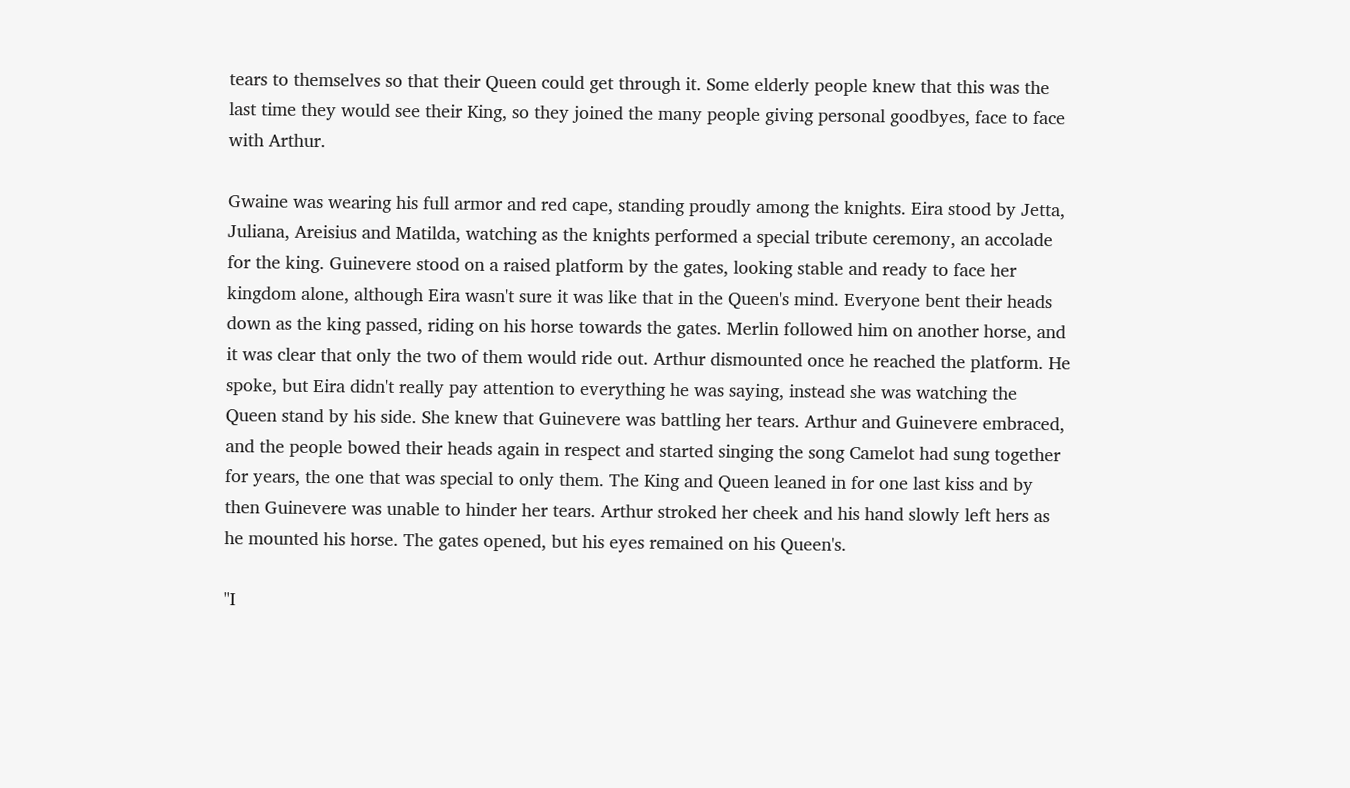tears to themselves so that their Queen could get through it. Some elderly people knew that this was the last time they would see their King, so they joined the many people giving personal goodbyes, face to face with Arthur.

Gwaine was wearing his full armor and red cape, standing proudly among the knights. Eira stood by Jetta, Juliana, Areisius and Matilda, watching as the knights performed a special tribute ceremony, an accolade for the king. Guinevere stood on a raised platform by the gates, looking stable and ready to face her kingdom alone, although Eira wasn't sure it was like that in the Queen's mind. Everyone bent their heads down as the king passed, riding on his horse towards the gates. Merlin followed him on another horse, and it was clear that only the two of them would ride out. Arthur dismounted once he reached the platform. He spoke, but Eira didn't really pay attention to everything he was saying, instead she was watching the Queen stand by his side. She knew that Guinevere was battling her tears. Arthur and Guinevere embraced, and the people bowed their heads again in respect and started singing the song Camelot had sung together for years, the one that was special to only them. The King and Queen leaned in for one last kiss and by then Guinevere was unable to hinder her tears. Arthur stroked her cheek and his hand slowly left hers as he mounted his horse. The gates opened, but his eyes remained on his Queen's.

"I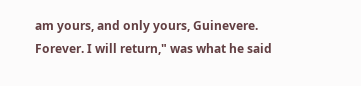am yours, and only yours, Guinevere. Forever. I will return," was what he said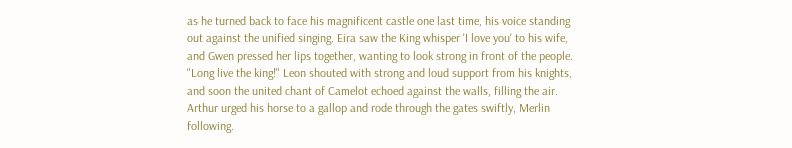as he turned back to face his magnificent castle one last time, his voice standing out against the unified singing. Eira saw the King whisper 'I love you' to his wife, and Gwen pressed her lips together, wanting to look strong in front of the people. "Long live the king!" Leon shouted with strong and loud support from his knights, and soon the united chant of Camelot echoed against the walls, filling the air. Arthur urged his horse to a gallop and rode through the gates swiftly, Merlin following.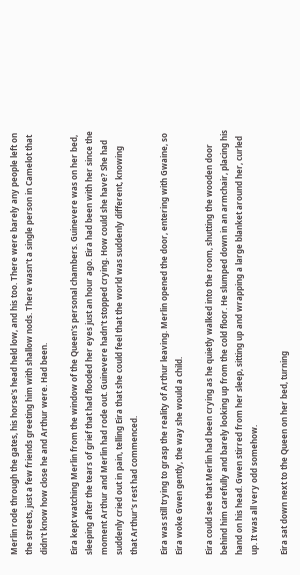Merlin rode through the gates, his horse's head held low, and his too. There were barely any people left on the streets, just a few friends greeting him with shallow nods. There wasn't a single person in Camelot that didn't know how close he and Arthur were. Had been.

Eira kept watching Merlin from the window of the Queen's personal chambers. Guinevere was on her bed, sleeping after the tears of grief that had flooded her eyes just an hour ago. Eira had been with her since the moment Arthur and Merlin had rode out. Guinevere hadn't stopped crying. How could she have? She had suddenly cried out in pain, telling Eira that she could feel that the world was suddenly different, knowing that Arthur's rest had commenced.

Eira was still trying to grasp the reality of Arthur leaving. Merlin opened the door, entering with Gwaine, so Eira woke Gwen gently, the way she would a child.

Eira could see that Merlin had been crying as he quietly walked into the room, shutting the wooden door behind him carefully and barely looking up from the cold floor. He slumped down in an armchair, placing his hand on his head. Gwen stirred from her sleep, sitting up and wrapping a large blanket around her, curled up. It was all very odd somehow.

Eira sat down next to the Queen on her bed, turning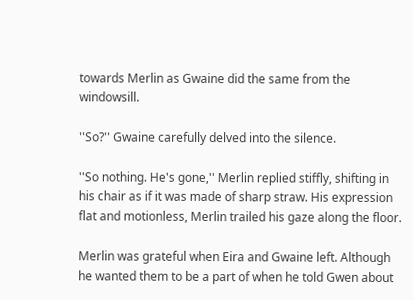towards Merlin as Gwaine did the same from the windowsill.

''So?'' Gwaine carefully delved into the silence.

''So nothing. He's gone,'' Merlin replied stiffly, shifting in his chair as if it was made of sharp straw. His expression flat and motionless, Merlin trailed his gaze along the floor.

Merlin was grateful when Eira and Gwaine left. Although he wanted them to be a part of when he told Gwen about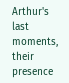Arthur's last moments, their presence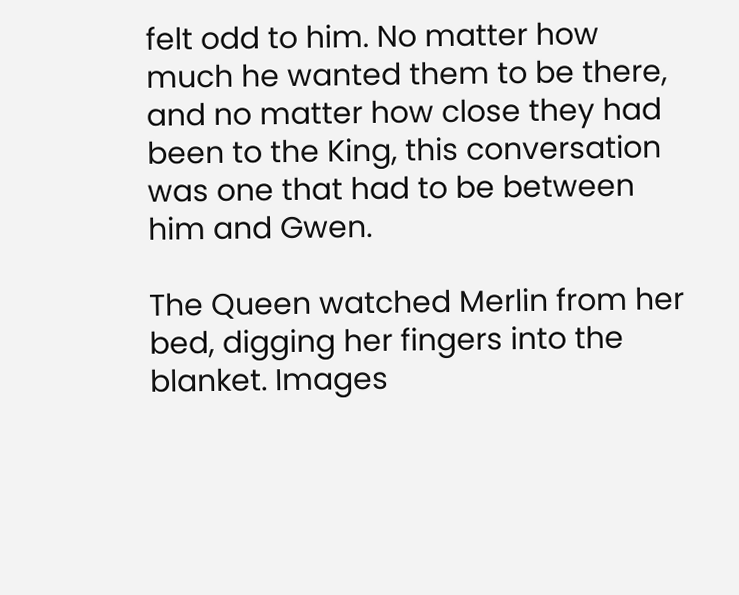felt odd to him. No matter how much he wanted them to be there, and no matter how close they had been to the King, this conversation was one that had to be between him and Gwen.

The Queen watched Merlin from her bed, digging her fingers into the blanket. Images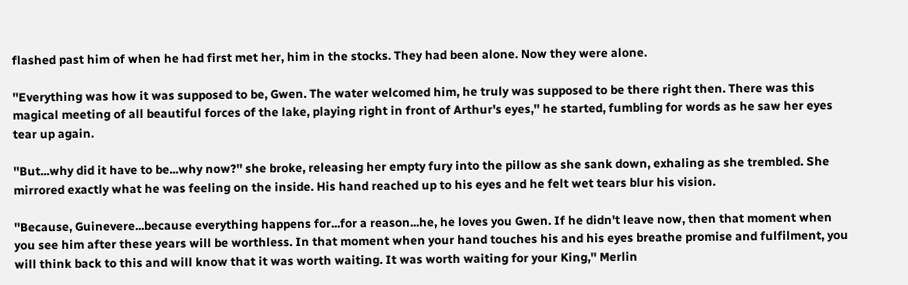flashed past him of when he had first met her, him in the stocks. They had been alone. Now they were alone.

''Everything was how it was supposed to be, Gwen. The water welcomed him, he truly was supposed to be there right then. There was this magical meeting of all beautiful forces of the lake, playing right in front of Arthur's eyes,'' he started, fumbling for words as he saw her eyes tear up again.

''But...why did it have to be...why now?'' she broke, releasing her empty fury into the pillow as she sank down, exhaling as she trembled. She mirrored exactly what he was feeling on the inside. His hand reached up to his eyes and he felt wet tears blur his vision.

''Because, Guinevere...because everything happens for...for a reason...he, he loves you Gwen. If he didn't leave now, then that moment when you see him after these years will be worthless. In that moment when your hand touches his and his eyes breathe promise and fulfilment, you will think back to this and will know that it was worth waiting. It was worth waiting for your King,'' Merlin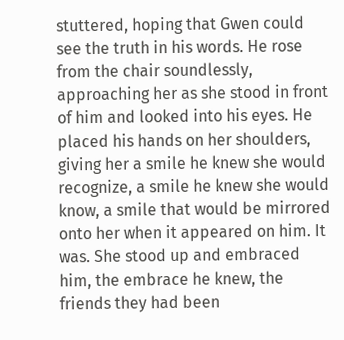stuttered, hoping that Gwen could see the truth in his words. He rose from the chair soundlessly, approaching her as she stood in front of him and looked into his eyes. He placed his hands on her shoulders, giving her a smile he knew she would recognize, a smile he knew she would know, a smile that would be mirrored onto her when it appeared on him. It was. She stood up and embraced him, the embrace he knew, the friends they had been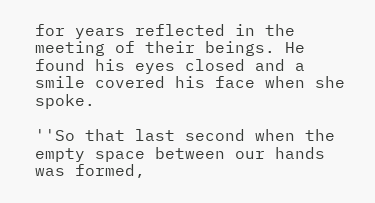for years reflected in the meeting of their beings. He found his eyes closed and a smile covered his face when she spoke.

''So that last second when the empty space between our hands was formed,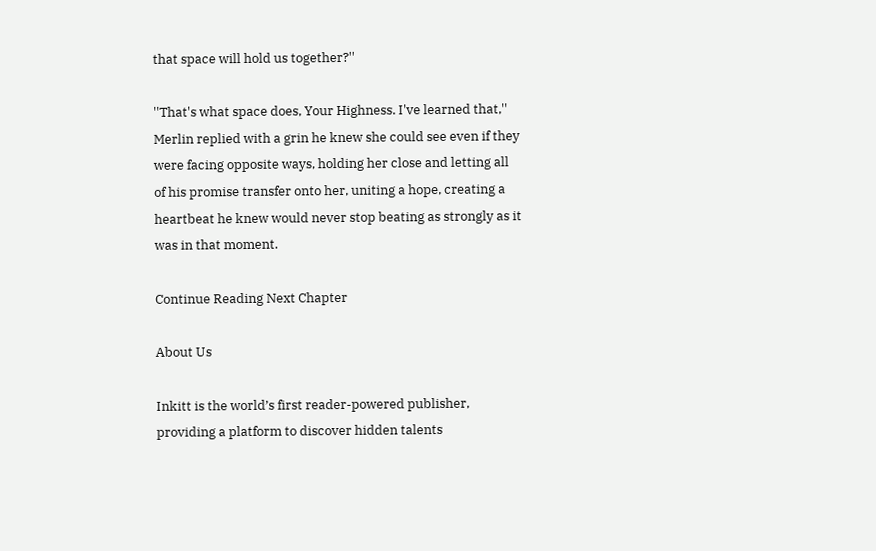that space will hold us together?''

''That's what space does, Your Highness. I've learned that,'' Merlin replied with a grin he knew she could see even if they were facing opposite ways, holding her close and letting all of his promise transfer onto her, uniting a hope, creating a heartbeat he knew would never stop beating as strongly as it was in that moment.

Continue Reading Next Chapter

About Us

Inkitt is the world’s first reader-powered publisher, providing a platform to discover hidden talents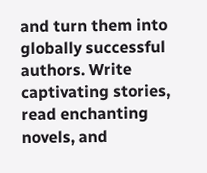and turn them into globally successful authors. Write captivating stories, read enchanting novels, and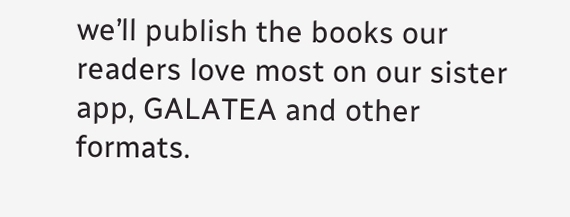we’ll publish the books our readers love most on our sister app, GALATEA and other formats.